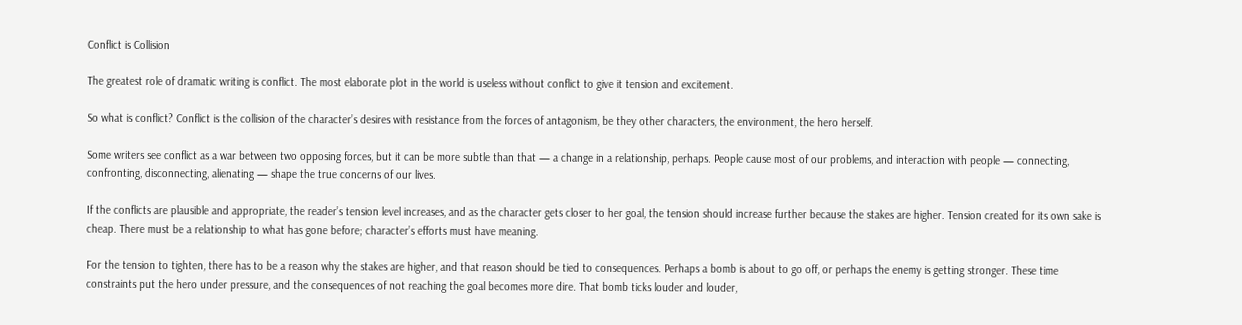Conflict is Collision

The greatest role of dramatic writing is conflict. The most elaborate plot in the world is useless without conflict to give it tension and excitement.

So what is conflict? Conflict is the collision of the character’s desires with resistance from the forces of antagonism, be they other characters, the environment, the hero herself.

Some writers see conflict as a war between two opposing forces, but it can be more subtle than that — a change in a relationship, perhaps. People cause most of our problems, and interaction with people — connecting, confronting, disconnecting, alienating — shape the true concerns of our lives.

If the conflicts are plausible and appropriate, the reader’s tension level increases, and as the character gets closer to her goal, the tension should increase further because the stakes are higher. Tension created for its own sake is cheap. There must be a relationship to what has gone before; character’s efforts must have meaning.

For the tension to tighten, there has to be a reason why the stakes are higher, and that reason should be tied to consequences. Perhaps a bomb is about to go off, or perhaps the enemy is getting stronger. These time constraints put the hero under pressure, and the consequences of not reaching the goal becomes more dire. That bomb ticks louder and louder,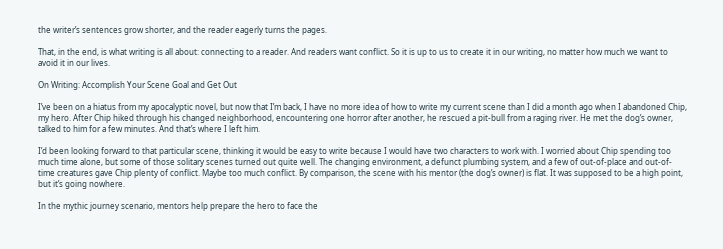the writer’s sentences grow shorter, and the reader eagerly turns the pages.

That, in the end, is what writing is all about: connecting to a reader. And readers want conflict. So it is up to us to create it in our writing, no matter how much we want to avoid it in our lives.

On Writing: Accomplish Your Scene Goal and Get Out

I’ve been on a hiatus from my apocalyptic novel, but now that I’m back, I have no more idea of how to write my current scene than I did a month ago when I abandoned Chip, my hero. After Chip hiked through his changed neighborhood, encountering one horror after another, he rescued a pit-bull from a raging river. He met the dog’s owner, talked to him for a few minutes. And that’s where I left him.

I’d been looking forward to that particular scene, thinking it would be easy to write because I would have two characters to work with. I worried about Chip spending too much time alone, but some of those solitary scenes turned out quite well. The changing environment, a defunct plumbing system, and a few of out-of-place and out-of-time creatures gave Chip plenty of conflict. Maybe too much conflict. By comparison, the scene with his mentor (the dog’s owner) is flat. It was supposed to be a high point, but it’s going nowhere.

In the mythic journey scenario, mentors help prepare the hero to face the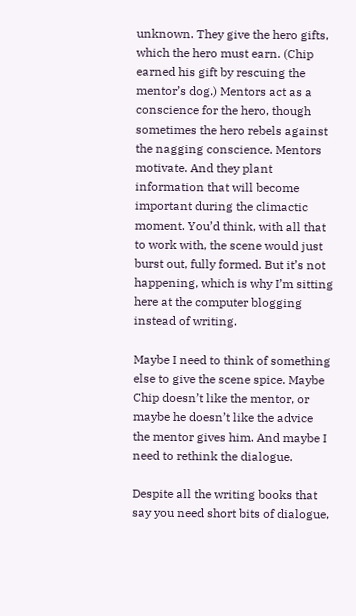unknown. They give the hero gifts, which the hero must earn. (Chip earned his gift by rescuing the mentor’s dog.) Mentors act as a conscience for the hero, though sometimes the hero rebels against the nagging conscience. Mentors motivate. And they plant information that will become important during the climactic moment. You’d think, with all that to work with, the scene would just burst out, fully formed. But it’s not happening, which is why I’m sitting here at the computer blogging instead of writing.

Maybe I need to think of something else to give the scene spice. Maybe Chip doesn’t like the mentor, or maybe he doesn’t like the advice the mentor gives him. And maybe I need to rethink the dialogue.

Despite all the writing books that say you need short bits of dialogue,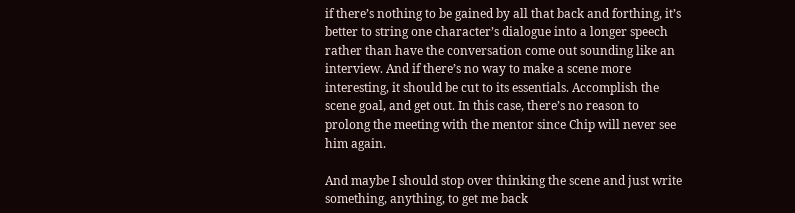if there’s nothing to be gained by all that back and forthing, it’s better to string one character’s dialogue into a longer speech rather than have the conversation come out sounding like an interview. And if there’s no way to make a scene more interesting, it should be cut to its essentials. Accomplish the scene goal, and get out. In this case, there’s no reason to prolong the meeting with the mentor since Chip will never see him again.

And maybe I should stop over thinking the scene and just write something, anything, to get me back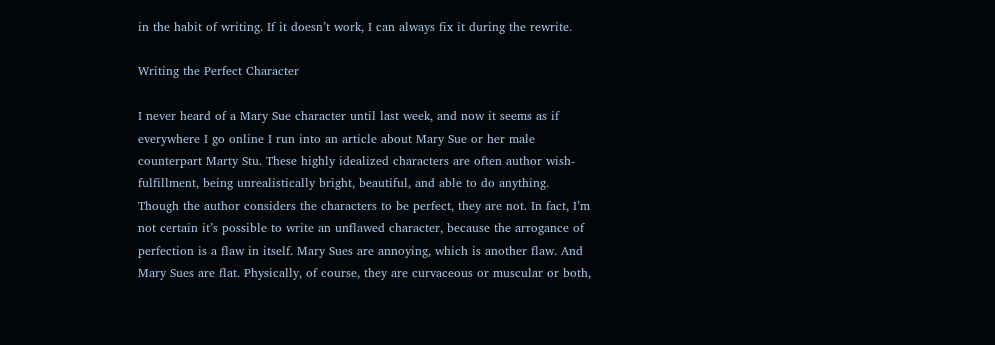in the habit of writing. If it doesn’t work, I can always fix it during the rewrite.

Writing the Perfect Character

I never heard of a Mary Sue character until last week, and now it seems as if everywhere I go online I run into an article about Mary Sue or her male counterpart Marty Stu. These highly idealized characters are often author wish-fulfillment, being unrealistically bright, beautiful, and able to do anything. Though the author considers the characters to be perfect, they are not. In fact, I’m not certain it’s possible to write an unflawed character, because the arrogance of perfection is a flaw in itself. Mary Sues are annoying, which is another flaw. And Mary Sues are flat. Physically, of course, they are curvaceous or muscular or both,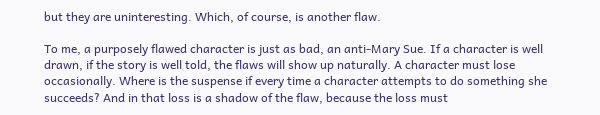but they are uninteresting. Which, of course, is another flaw.

To me, a purposely flawed character is just as bad, an anti-Mary Sue. If a character is well drawn, if the story is well told, the flaws will show up naturally. A character must lose occasionally. Where is the suspense if every time a character attempts to do something she succeeds? And in that loss is a shadow of the flaw, because the loss must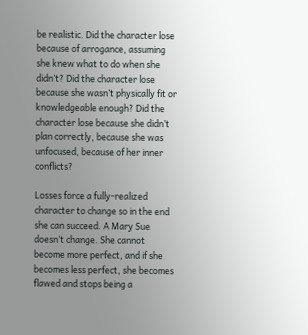be realistic. Did the character lose because of arrogance, assuming she knew what to do when she didn’t? Did the character lose because she wasn’t physically fit or knowledgeable enough? Did the character lose because she didn’t plan correctly, because she was unfocused, because of her inner conflicts?

Losses force a fully-realized character to change so in the end she can succeed. A Mary Sue doesn’t change. She cannot become more perfect, and if she becomes less perfect, she becomes flawed and stops being a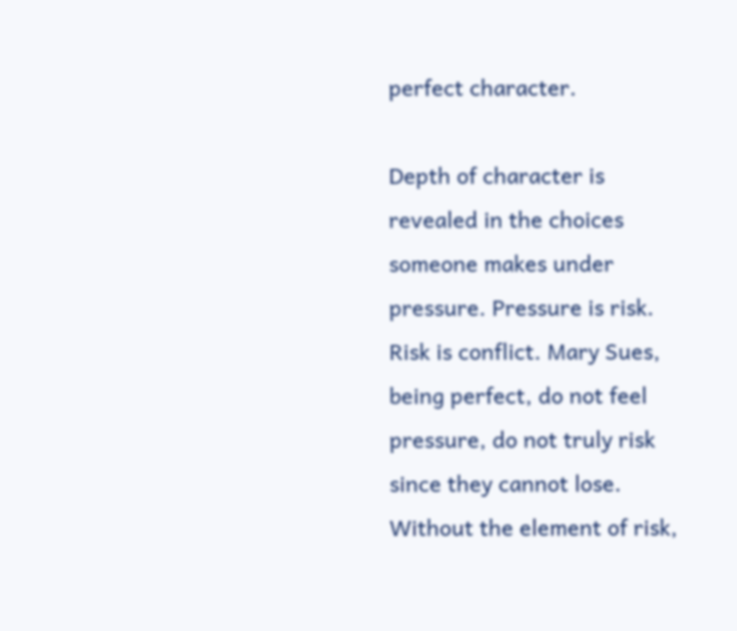perfect character.

Depth of character is revealed in the choices someone makes under pressure. Pressure is risk. Risk is conflict. Mary Sues, being perfect, do not feel pressure, do not truly risk since they cannot lose. Without the element of risk,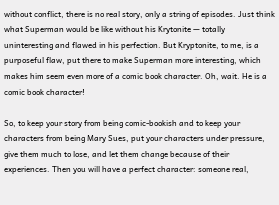without conflict, there is no real story, only a string of episodes. Just think what Superman would be like without his Krytonite — totally uninteresting and flawed in his perfection. But Kryptonite, to me, is a purposeful flaw, put there to make Superman more interesting, which makes him seem even more of a comic book character. Oh, wait. He is a comic book character!

So, to keep your story from being comic-bookish and to keep your characters from being Mary Sues, put your characters under pressure, give them much to lose, and let them change because of their experiences. Then you will have a perfect character: someone real,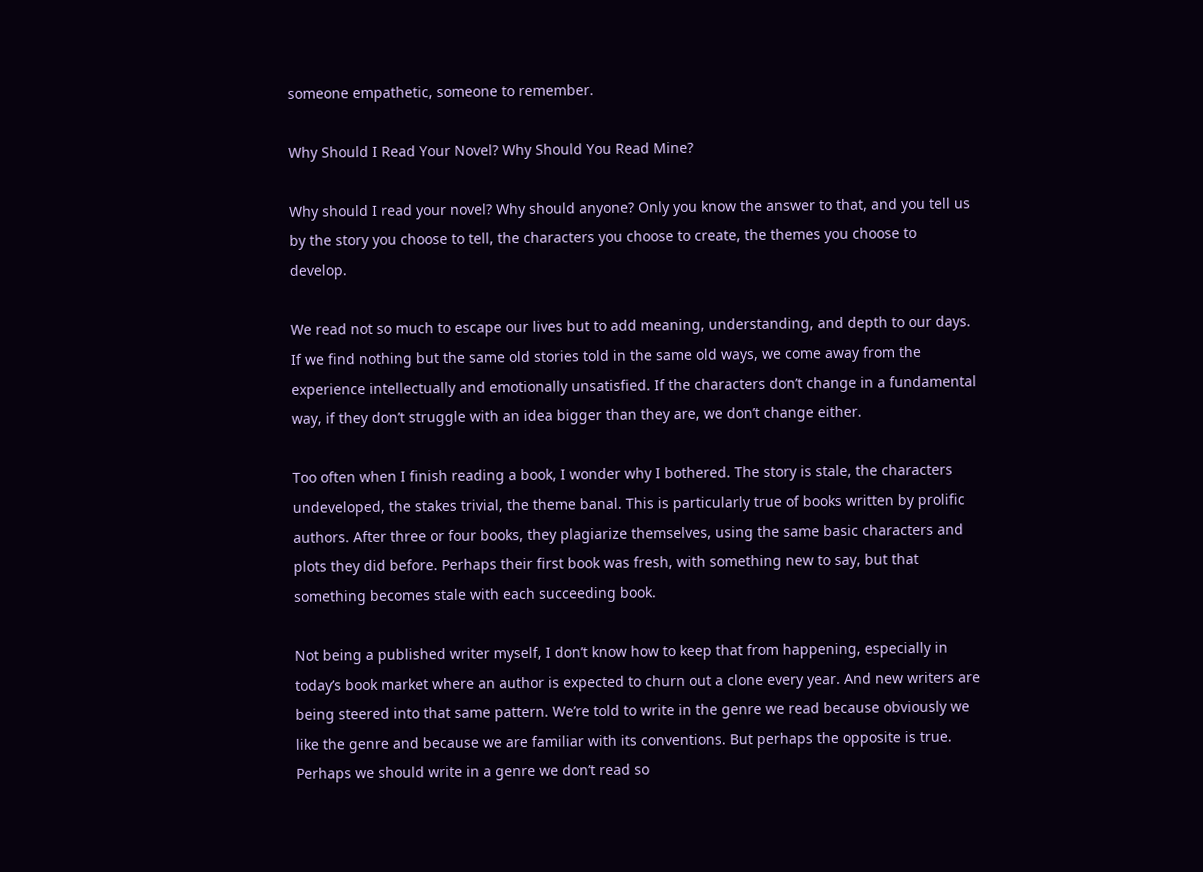someone empathetic, someone to remember.

Why Should I Read Your Novel? Why Should You Read Mine?

Why should I read your novel? Why should anyone? Only you know the answer to that, and you tell us by the story you choose to tell, the characters you choose to create, the themes you choose to develop.

We read not so much to escape our lives but to add meaning, understanding, and depth to our days. If we find nothing but the same old stories told in the same old ways, we come away from the experience intellectually and emotionally unsatisfied. If the characters don’t change in a fundamental way, if they don’t struggle with an idea bigger than they are, we don’t change either.

Too often when I finish reading a book, I wonder why I bothered. The story is stale, the characters undeveloped, the stakes trivial, the theme banal. This is particularly true of books written by prolific authors. After three or four books, they plagiarize themselves, using the same basic characters and plots they did before. Perhaps their first book was fresh, with something new to say, but that something becomes stale with each succeeding book.

Not being a published writer myself, I don’t know how to keep that from happening, especially in today’s book market where an author is expected to churn out a clone every year. And new writers are being steered into that same pattern. We’re told to write in the genre we read because obviously we like the genre and because we are familiar with its conventions. But perhaps the opposite is true. Perhaps we should write in a genre we don’t read so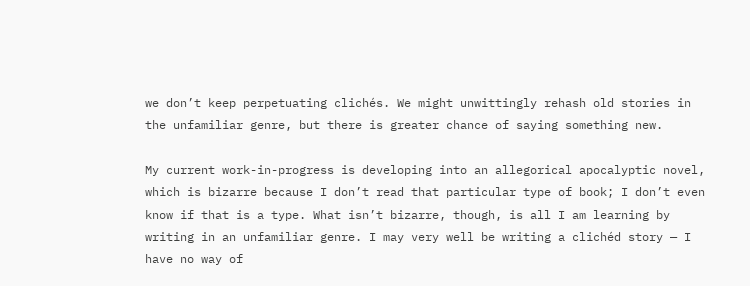we don’t keep perpetuating clichés. We might unwittingly rehash old stories in the unfamiliar genre, but there is greater chance of saying something new.

My current work-in-progress is developing into an allegorical apocalyptic novel, which is bizarre because I don’t read that particular type of book; I don’t even know if that is a type. What isn’t bizarre, though, is all I am learning by writing in an unfamiliar genre. I may very well be writing a clichéd story — I have no way of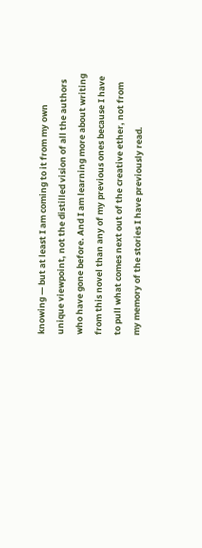knowing — but at least I am coming to it from my own unique viewpoint, not the distilled vision of all the authors who have gone before. And I am learning more about writing from this novel than any of my previous ones because I have to pull what comes next out of the creative ether, not from my memory of the stories I have previously read.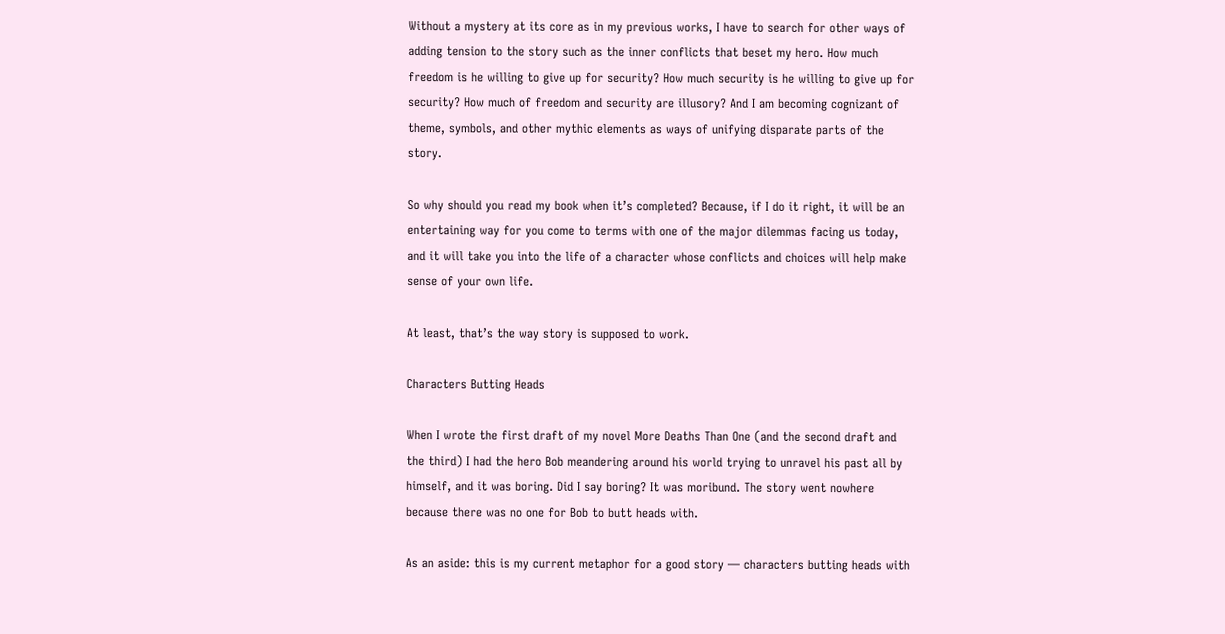Without a mystery at its core as in my previous works, I have to search for other ways of adding tension to the story such as the inner conflicts that beset my hero. How much freedom is he willing to give up for security? How much security is he willing to give up for security? How much of freedom and security are illusory? And I am becoming cognizant of theme, symbols, and other mythic elements as ways of unifying disparate parts of the story.

So why should you read my book when it’s completed? Because, if I do it right, it will be an entertaining way for you come to terms with one of the major dilemmas facing us today, and it will take you into the life of a character whose conflicts and choices will help make sense of your own life.

At least, that’s the way story is supposed to work.

Characters Butting Heads

When I wrote the first draft of my novel More Deaths Than One (and the second draft and the third) I had the hero Bob meandering around his world trying to unravel his past all by himself, and it was boring. Did I say boring? It was moribund. The story went nowhere because there was no one for Bob to butt heads with.

As an aside: this is my current metaphor for a good story — characters butting heads with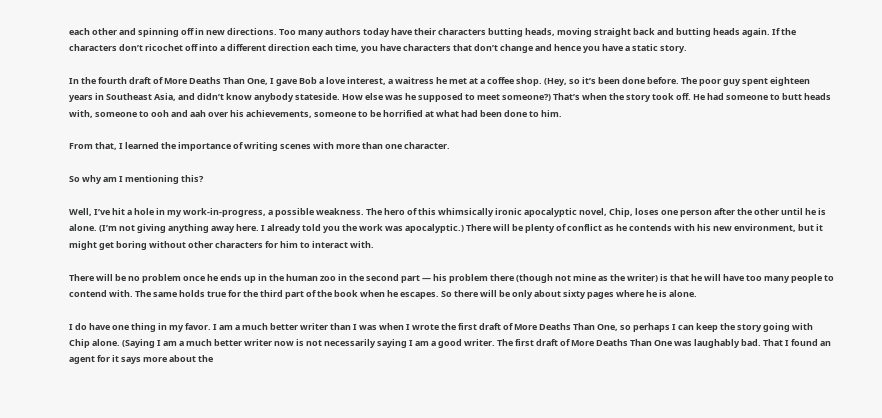each other and spinning off in new directions. Too many authors today have their characters butting heads, moving straight back and butting heads again. If the characters don’t ricochet off into a different direction each time, you have characters that don’t change and hence you have a static story.

In the fourth draft of More Deaths Than One, I gave Bob a love interest, a waitress he met at a coffee shop. (Hey, so it’s been done before. The poor guy spent eighteen years in Southeast Asia, and didn’t know anybody stateside. How else was he supposed to meet someone?) That’s when the story took off. He had someone to butt heads with, someone to ooh and aah over his achievements, someone to be horrified at what had been done to him.

From that, I learned the importance of writing scenes with more than one character.

So why am I mentioning this?

Well, I’ve hit a hole in my work-in-progress, a possible weakness. The hero of this whimsically ironic apocalyptic novel, Chip, loses one person after the other until he is alone. (I’m not giving anything away here. I already told you the work was apocalyptic.) There will be plenty of conflict as he contends with his new environment, but it might get boring without other characters for him to interact with.

There will be no problem once he ends up in the human zoo in the second part — his problem there (though not mine as the writer) is that he will have too many people to contend with. The same holds true for the third part of the book when he escapes. So there will be only about sixty pages where he is alone.

I do have one thing in my favor. I am a much better writer than I was when I wrote the first draft of More Deaths Than One, so perhaps I can keep the story going with Chip alone. (Saying I am a much better writer now is not necessarily saying I am a good writer. The first draft of More Deaths Than One was laughably bad. That I found an agent for it says more about the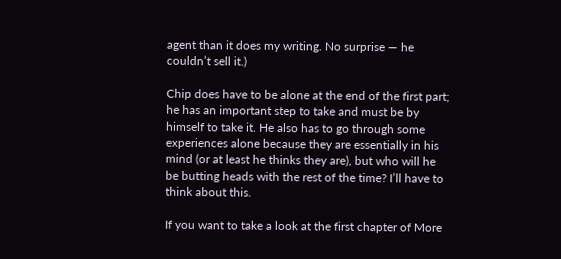agent than it does my writing. No surprise — he couldn’t sell it.)

Chip does have to be alone at the end of the first part; he has an important step to take and must be by himself to take it. He also has to go through some experiences alone because they are essentially in his mind (or at least he thinks they are), but who will he be butting heads with the rest of the time? I’ll have to think about this.

If you want to take a look at the first chapter of More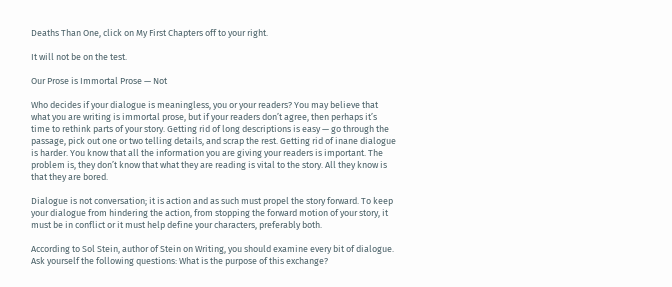Deaths Than One, click on My First Chapters off to your right.

It will not be on the test.

Our Prose is Immortal Prose — Not

Who decides if your dialogue is meaningless, you or your readers? You may believe that what you are writing is immortal prose, but if your readers don’t agree, then perhaps it’s time to rethink parts of your story. Getting rid of long descriptions is easy — go through the passage, pick out one or two telling details, and scrap the rest. Getting rid of inane dialogue is harder. You know that all the information you are giving your readers is important. The problem is, they don’t know that what they are reading is vital to the story. All they know is that they are bored.

Dialogue is not conversation; it is action and as such must propel the story forward. To keep your dialogue from hindering the action, from stopping the forward motion of your story, it must be in conflict or it must help define your characters, preferably both.

According to Sol Stein, author of Stein on Writing, you should examine every bit of dialogue. Ask yourself the following questions: What is the purpose of this exchange?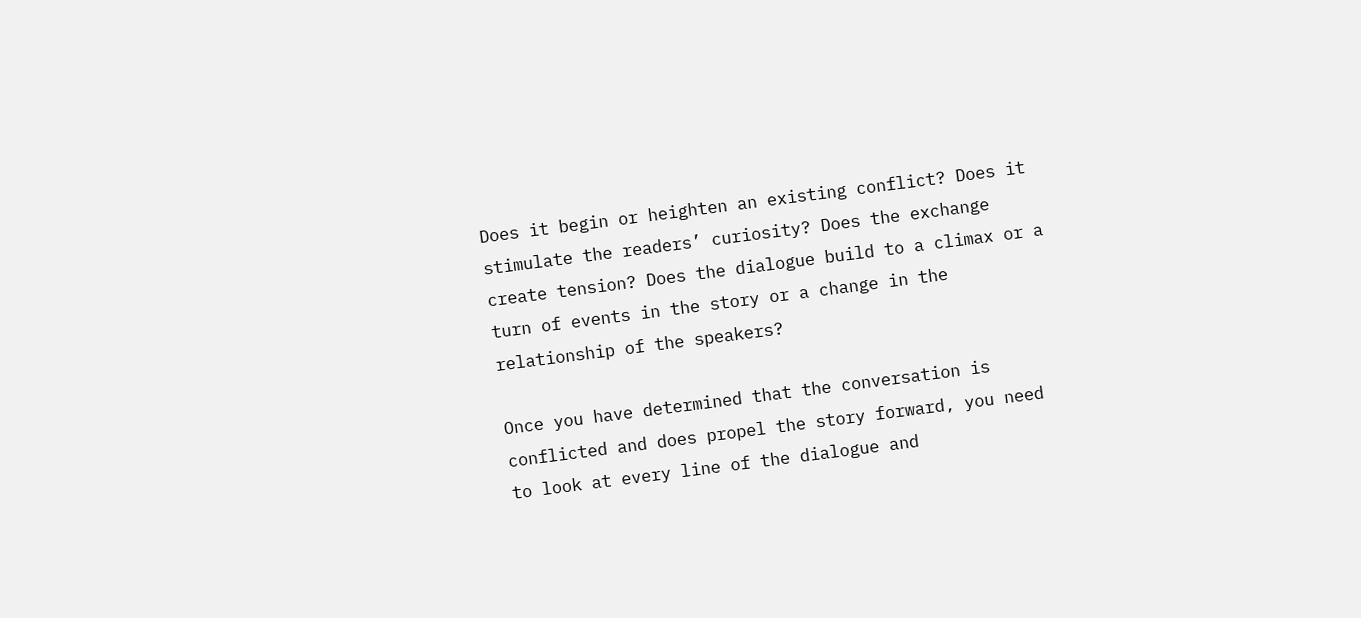Does it begin or heighten an existing conflict? Does it stimulate the readers’ curiosity? Does the exchange create tension? Does the dialogue build to a climax or a turn of events in the story or a change in the relationship of the speakers?

Once you have determined that the conversation is conflicted and does propel the story forward, you need to look at every line of the dialogue and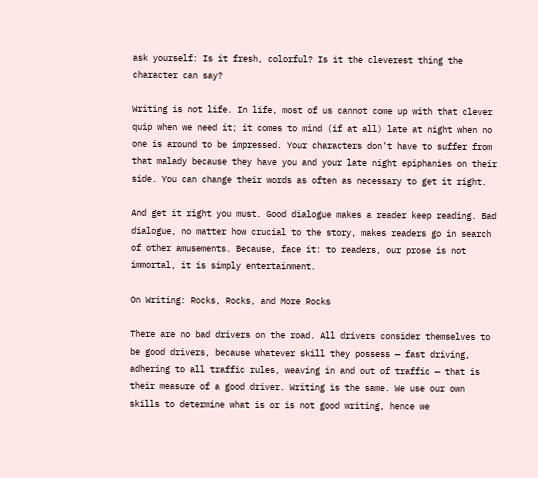ask yourself: Is it fresh, colorful? Is it the cleverest thing the character can say?

Writing is not life. In life, most of us cannot come up with that clever quip when we need it; it comes to mind (if at all) late at night when no one is around to be impressed. Your characters don’t have to suffer from that malady because they have you and your late night epiphanies on their side. You can change their words as often as necessary to get it right.

And get it right you must. Good dialogue makes a reader keep reading. Bad dialogue, no matter how crucial to the story, makes readers go in search of other amusements. Because, face it: to readers, our prose is not immortal, it is simply entertainment.

On Writing: Rocks, Rocks, and More Rocks

There are no bad drivers on the road. All drivers consider themselves to be good drivers, because whatever skill they possess — fast driving, adhering to all traffic rules, weaving in and out of traffic — that is their measure of a good driver. Writing is the same. We use our own skills to determine what is or is not good writing, hence we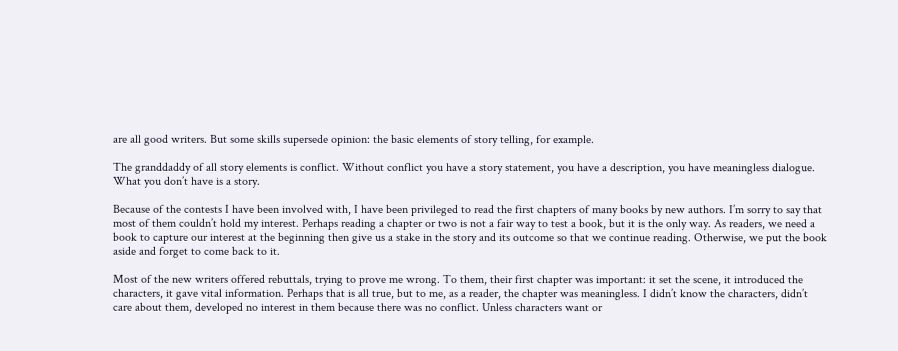are all good writers. But some skills supersede opinion: the basic elements of story telling, for example.

The granddaddy of all story elements is conflict. Without conflict you have a story statement, you have a description, you have meaningless dialogue. What you don’t have is a story.

Because of the contests I have been involved with, I have been privileged to read the first chapters of many books by new authors. I’m sorry to say that most of them couldn’t hold my interest. Perhaps reading a chapter or two is not a fair way to test a book, but it is the only way. As readers, we need a book to capture our interest at the beginning then give us a stake in the story and its outcome so that we continue reading. Otherwise, we put the book aside and forget to come back to it.

Most of the new writers offered rebuttals, trying to prove me wrong. To them, their first chapter was important: it set the scene, it introduced the characters, it gave vital information. Perhaps that is all true, but to me, as a reader, the chapter was meaningless. I didn’t know the characters, didn’t care about them, developed no interest in them because there was no conflict. Unless characters want or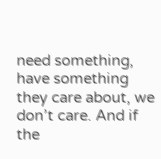need something, have something they care about, we don’t care. And if the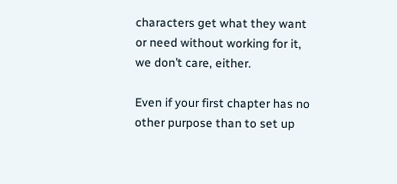characters get what they want or need without working for it, we don’t care, either.

Even if your first chapter has no other purpose than to set up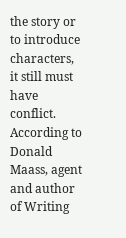the story or to introduce characters, it still must have conflict. According to Donald Maass, agent and author of Writing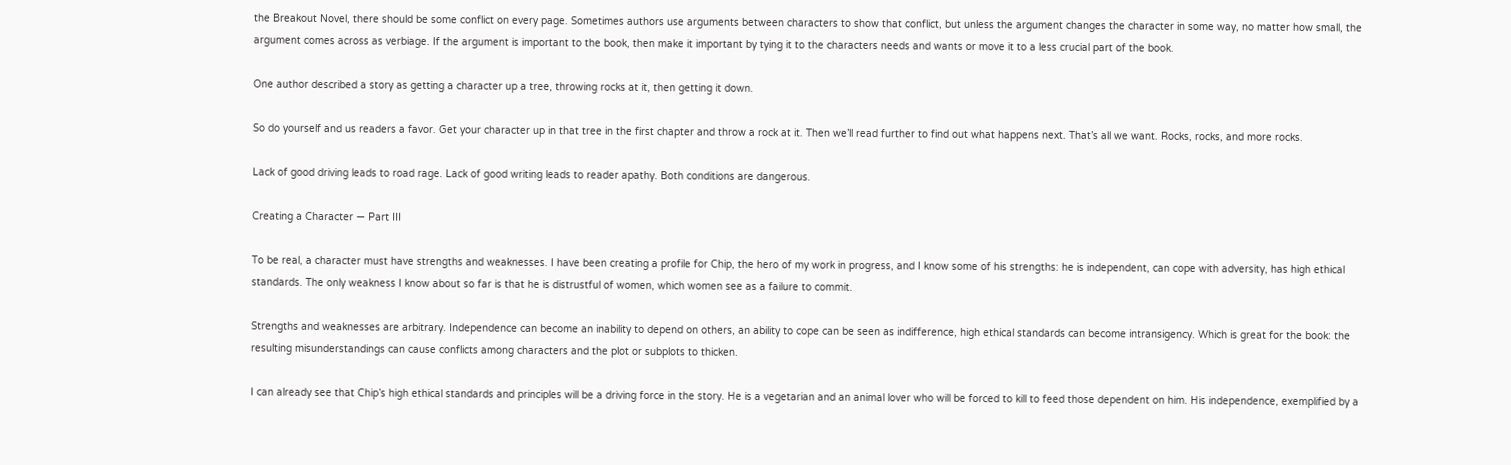the Breakout Novel, there should be some conflict on every page. Sometimes authors use arguments between characters to show that conflict, but unless the argument changes the character in some way, no matter how small, the argument comes across as verbiage. If the argument is important to the book, then make it important by tying it to the characters needs and wants or move it to a less crucial part of the book.

One author described a story as getting a character up a tree, throwing rocks at it, then getting it down.

So do yourself and us readers a favor. Get your character up in that tree in the first chapter and throw a rock at it. Then we’ll read further to find out what happens next. That’s all we want. Rocks, rocks, and more rocks.

Lack of good driving leads to road rage. Lack of good writing leads to reader apathy. Both conditions are dangerous.

Creating a Character — Part III

To be real, a character must have strengths and weaknesses. I have been creating a profile for Chip, the hero of my work in progress, and I know some of his strengths: he is independent, can cope with adversity, has high ethical standards. The only weakness I know about so far is that he is distrustful of women, which women see as a failure to commit.

Strengths and weaknesses are arbitrary. Independence can become an inability to depend on others, an ability to cope can be seen as indifference, high ethical standards can become intransigency. Which is great for the book: the resulting misunderstandings can cause conflicts among characters and the plot or subplots to thicken.

I can already see that Chip’s high ethical standards and principles will be a driving force in the story. He is a vegetarian and an animal lover who will be forced to kill to feed those dependent on him. His independence, exemplified by a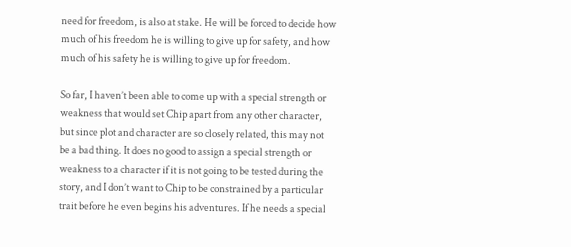need for freedom, is also at stake. He will be forced to decide how much of his freedom he is willing to give up for safety, and how much of his safety he is willing to give up for freedom.

So far, I haven’t been able to come up with a special strength or weakness that would set Chip apart from any other character, but since plot and character are so closely related, this may not be a bad thing. It does no good to assign a special strength or weakness to a character if it is not going to be tested during the story, and I don’t want to Chip to be constrained by a particular trait before he even begins his adventures. If he needs a special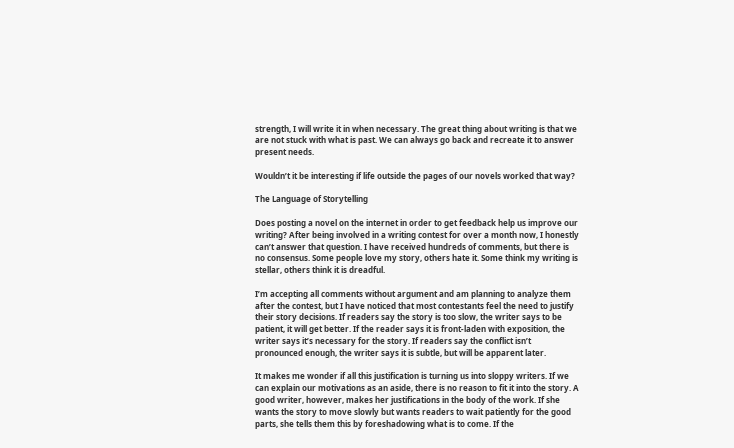strength, I will write it in when necessary. The great thing about writing is that we are not stuck with what is past. We can always go back and recreate it to answer present needs.

Wouldn’t it be interesting if life outside the pages of our novels worked that way?

The Language of Storytelling

Does posting a novel on the internet in order to get feedback help us improve our writing? After being involved in a writing contest for over a month now, I honestly can’t answer that question. I have received hundreds of comments, but there is no consensus. Some people love my story, others hate it. Some think my writing is stellar, others think it is dreadful.

I’m accepting all comments without argument and am planning to analyze them after the contest, but I have noticed that most contestants feel the need to justify their story decisions. If readers say the story is too slow, the writer says to be patient, it will get better. If the reader says it is front-laden with exposition, the writer says it’s necessary for the story. If readers say the conflict isn’t pronounced enough, the writer says it is subtle, but will be apparent later.

It makes me wonder if all this justification is turning us into sloppy writers. If we can explain our motivations as an aside, there is no reason to fit it into the story. A good writer, however, makes her justifications in the body of the work. If she wants the story to move slowly but wants readers to wait patiently for the good parts, she tells them this by foreshadowing what is to come. If the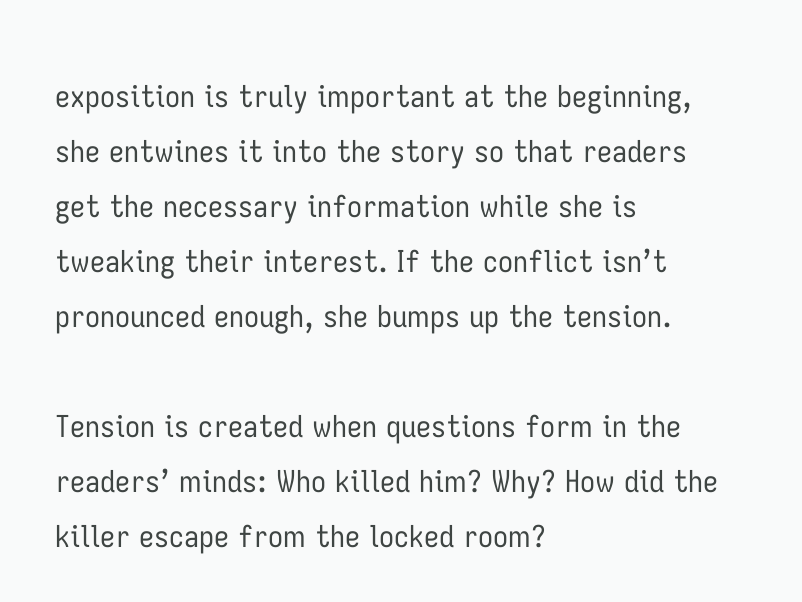exposition is truly important at the beginning, she entwines it into the story so that readers get the necessary information while she is tweaking their interest. If the conflict isn’t pronounced enough, she bumps up the tension.

Tension is created when questions form in the readers’ minds: Who killed him? Why? How did the killer escape from the locked room?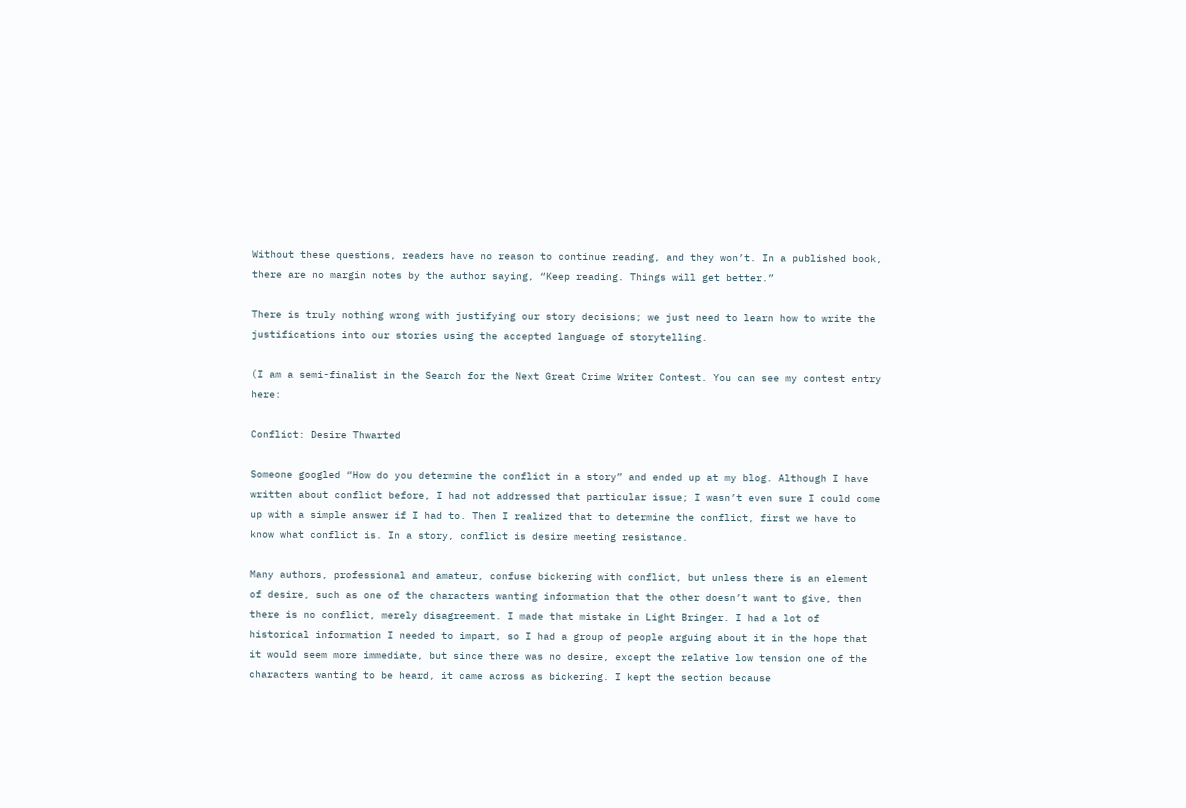Without these questions, readers have no reason to continue reading, and they won’t. In a published book, there are no margin notes by the author saying, “Keep reading. Things will get better.”

There is truly nothing wrong with justifying our story decisions; we just need to learn how to write the justifications into our stories using the accepted language of storytelling.

(I am a semi-finalist in the Search for the Next Great Crime Writer Contest. You can see my contest entry here:

Conflict: Desire Thwarted

Someone googled “How do you determine the conflict in a story” and ended up at my blog. Although I have written about conflict before, I had not addressed that particular issue; I wasn’t even sure I could come up with a simple answer if I had to. Then I realized that to determine the conflict, first we have to know what conflict is. In a story, conflict is desire meeting resistance.

Many authors, professional and amateur, confuse bickering with conflict, but unless there is an element of desire, such as one of the characters wanting information that the other doesn’t want to give, then there is no conflict, merely disagreement. I made that mistake in Light Bringer. I had a lot of historical information I needed to impart, so I had a group of people arguing about it in the hope that it would seem more immediate, but since there was no desire, except the relative low tension one of the characters wanting to be heard, it came across as bickering. I kept the section because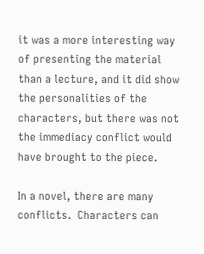it was a more interesting way of presenting the material than a lecture, and it did show the personalities of the characters, but there was not the immediacy conflict would have brought to the piece.

In a novel, there are many conflicts.  Characters can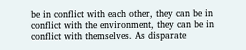be in conflict with each other, they can be in conflict with the environment, they can be in conflict with themselves. As disparate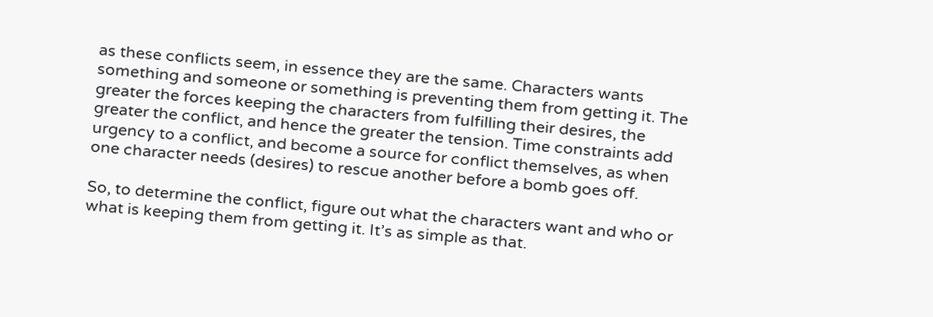as these conflicts seem, in essence they are the same. Characters wants something and someone or something is preventing them from getting it. The greater the forces keeping the characters from fulfilling their desires, the greater the conflict, and hence the greater the tension. Time constraints add urgency to a conflict, and become a source for conflict themselves, as when one character needs (desires) to rescue another before a bomb goes off.

So, to determine the conflict, figure out what the characters want and who or what is keeping them from getting it. It’s as simple as that.